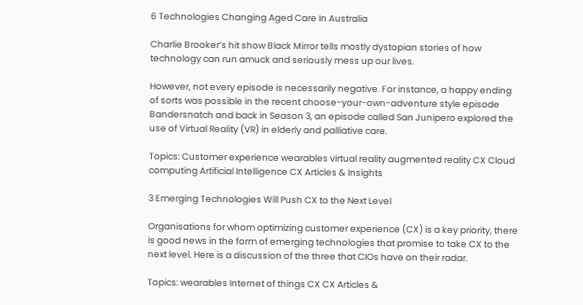6 Technologies Changing Aged Care In Australia

Charlie Brooker’s hit show Black Mirror tells mostly dystopian stories of how technology can run amuck and seriously mess up our lives.

However, not every episode is necessarily negative. For instance, a happy ending of sorts was possible in the recent choose-your-own-adventure style episode Bandersnatch and back in Season 3, an episode called San Junipero explored the use of Virtual Reality (VR) in elderly and palliative care.

Topics: Customer experience wearables virtual reality augmented reality CX Cloud computing Artificial Intelligence CX Articles & Insights

3 Emerging Technologies Will Push CX to the Next Level

Organisations for whom optimizing customer experience (CX) is a key priority, there is good news in the form of emerging technologies that promise to take CX to the next level. Here is a discussion of the three that CIOs have on their radar.

Topics: wearables Internet of things CX CX Articles &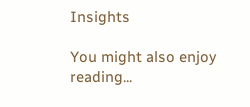Insights

You might also enjoy reading...